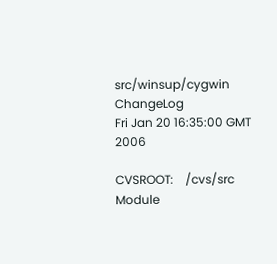src/winsup/cygwin ChangeLog
Fri Jan 20 16:35:00 GMT 2006

CVSROOT:    /cvs/src
Module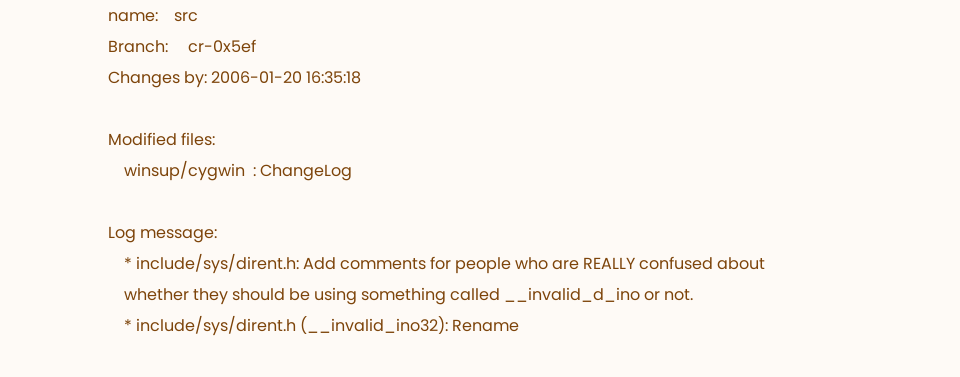name:    src
Branch:     cr-0x5ef
Changes by: 2006-01-20 16:35:18

Modified files:
    winsup/cygwin  : ChangeLog

Log message:
    * include/sys/dirent.h: Add comments for people who are REALLY confused about
    whether they should be using something called __invalid_d_ino or not.
    * include/sys/dirent.h (__invalid_ino32): Rename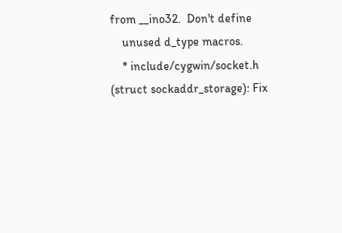from __ino32.  Don't define
    unused d_type macros.
    * include/cygwin/socket.h (struct sockaddr_storage): Fix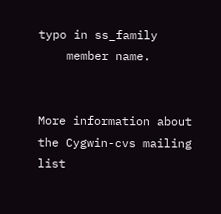typo in ss_family
    member name.


More information about the Cygwin-cvs mailing list